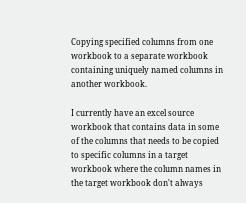Copying specified columns from one workbook to a separate workbook containing uniquely named columns in another workbook.

I currently have an excel source workbook that contains data in some of the columns that needs to be copied to specific columns in a target workbook where the column names in the target workbook don't always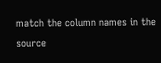match the column names in the source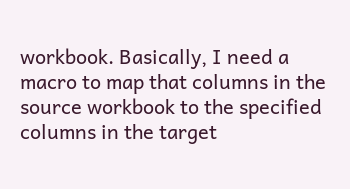workbook. Basically, I need a macro to map that columns in the source workbook to the specified columns in the target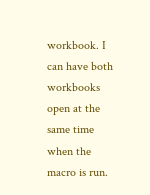workbook. I can have both workbooks open at the same time when the macro is run.